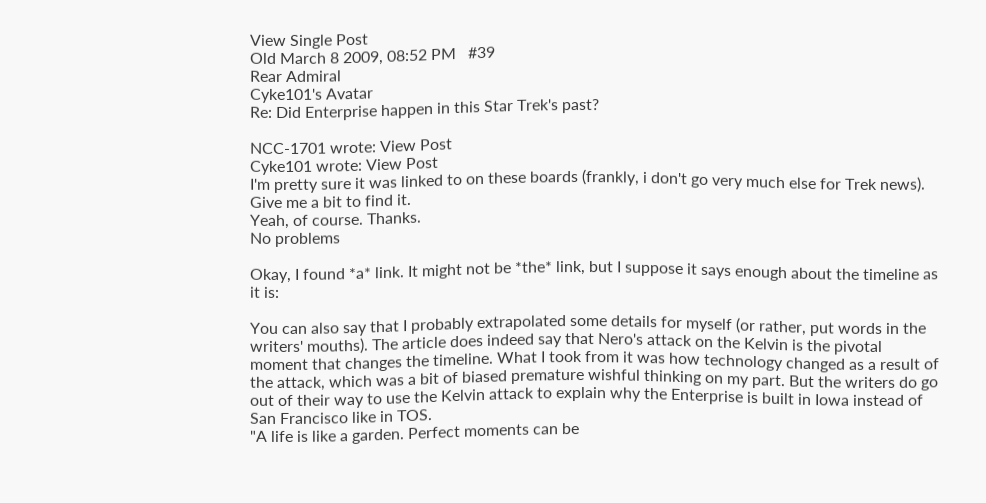View Single Post
Old March 8 2009, 08:52 PM   #39
Rear Admiral
Cyke101's Avatar
Re: Did Enterprise happen in this Star Trek's past?

NCC-1701 wrote: View Post
Cyke101 wrote: View Post
I'm pretty sure it was linked to on these boards (frankly, i don't go very much else for Trek news). Give me a bit to find it.
Yeah, of course. Thanks.
No problems

Okay, I found *a* link. It might not be *the* link, but I suppose it says enough about the timeline as it is:

You can also say that I probably extrapolated some details for myself (or rather, put words in the writers' mouths). The article does indeed say that Nero's attack on the Kelvin is the pivotal moment that changes the timeline. What I took from it was how technology changed as a result of the attack, which was a bit of biased premature wishful thinking on my part. But the writers do go out of their way to use the Kelvin attack to explain why the Enterprise is built in Iowa instead of San Francisco like in TOS.
"A life is like a garden. Perfect moments can be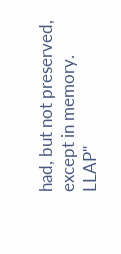had, but not preserved, except in memory. LLAP"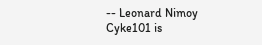-- Leonard Nimoy
Cyke101 is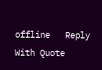offline   Reply With Quote